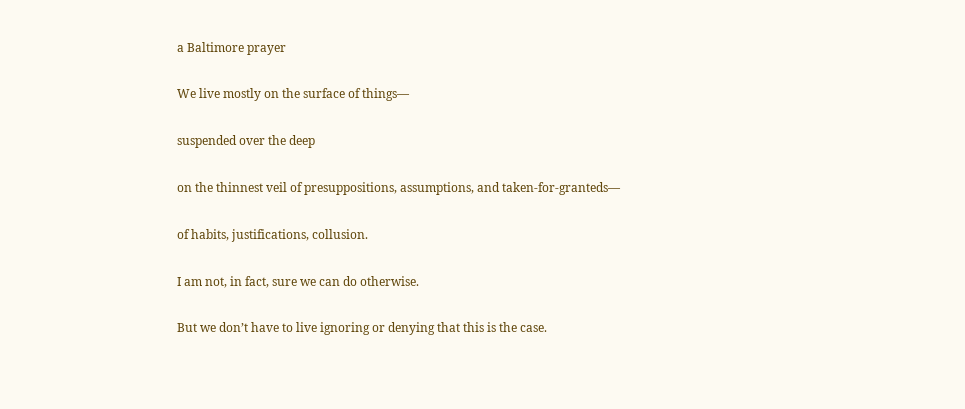a Baltimore prayer

We live mostly on the surface of things—

suspended over the deep

on the thinnest veil of presuppositions, assumptions, and taken-for-granteds—

of habits, justifications, collusion.

I am not, in fact, sure we can do otherwise.

But we don’t have to live ignoring or denying that this is the case.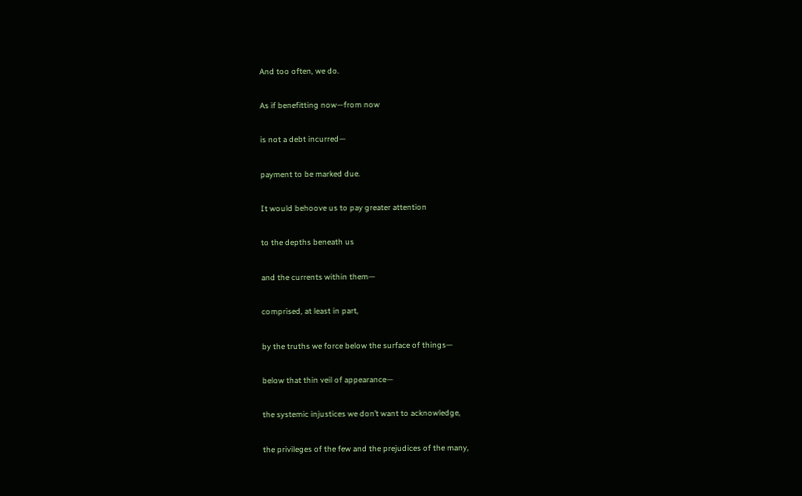And too often, we do.

As if benefitting now—from now

is not a debt incurred—

payment to be marked due.

It would behoove us to pay greater attention

to the depths beneath us

and the currents within them—

comprised, at least in part,

by the truths we force below the surface of things—

below that thin veil of appearance—

the systemic injustices we don’t want to acknowledge,

the privileges of the few and the prejudices of the many,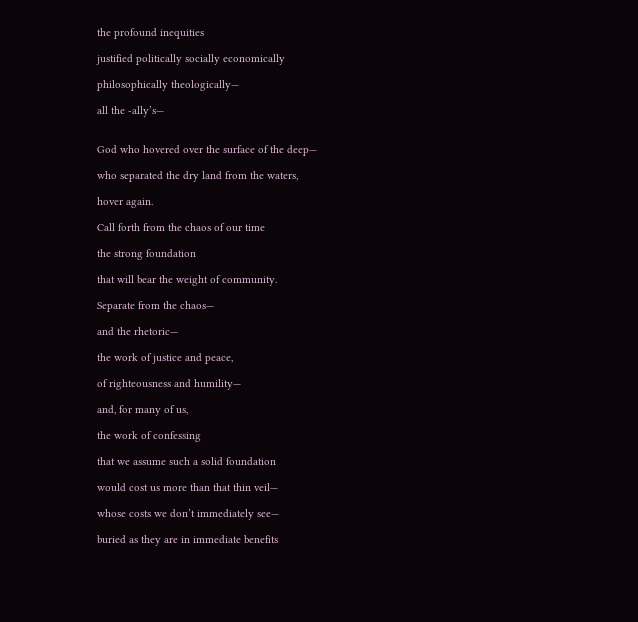the profound inequities

justified politically socially economically

philosophically theologically—

all the -ally’s—


God who hovered over the surface of the deep—

who separated the dry land from the waters,

hover again.

Call forth from the chaos of our time

the strong foundation

that will bear the weight of community.

Separate from the chaos—

and the rhetoric—

the work of justice and peace,

of righteousness and humility—

and, for many of us,

the work of confessing

that we assume such a solid foundation

would cost us more than that thin veil—

whose costs we don’t immediately see—

buried as they are in immediate benefits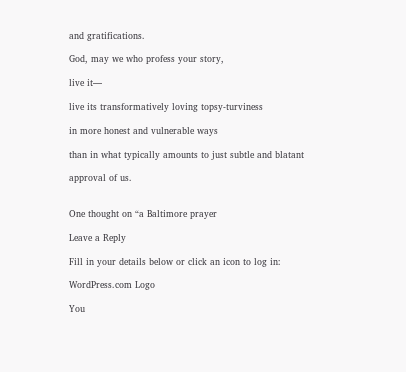and gratifications.

God, may we who profess your story,

live it—

live its transformatively loving topsy-turviness

in more honest and vulnerable ways

than in what typically amounts to just subtle and blatant

approval of us.


One thought on “a Baltimore prayer

Leave a Reply

Fill in your details below or click an icon to log in:

WordPress.com Logo

You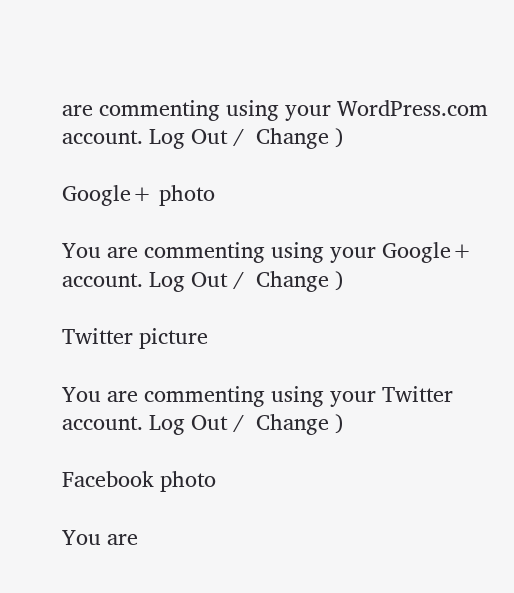are commenting using your WordPress.com account. Log Out /  Change )

Google+ photo

You are commenting using your Google+ account. Log Out /  Change )

Twitter picture

You are commenting using your Twitter account. Log Out /  Change )

Facebook photo

You are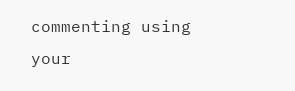commenting using your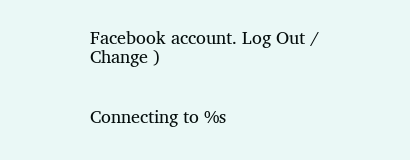Facebook account. Log Out /  Change )


Connecting to %s